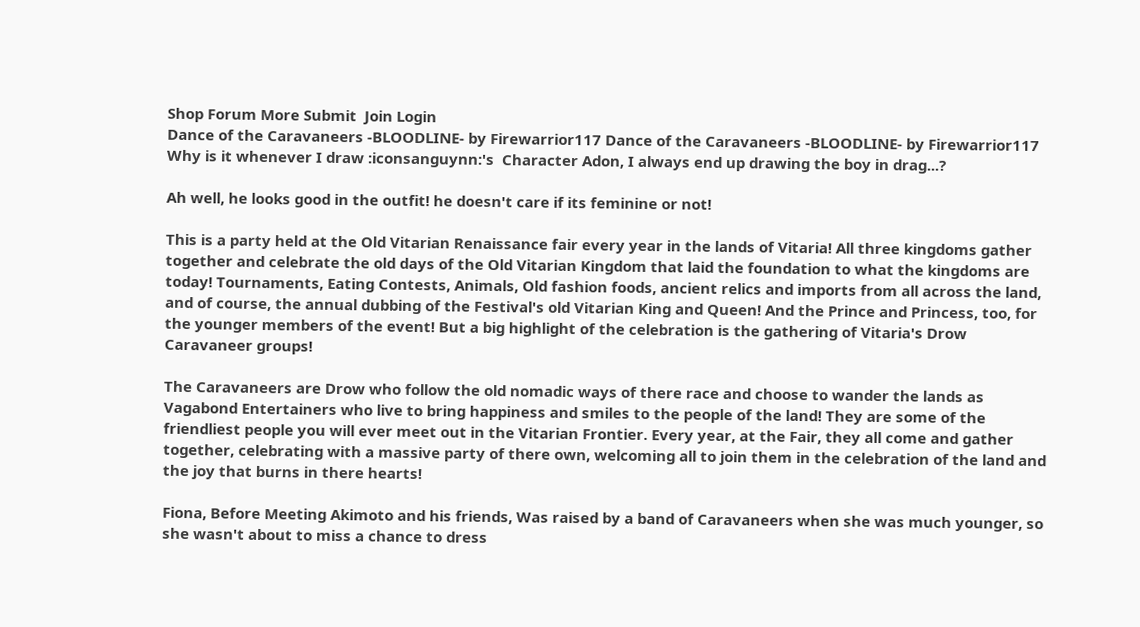Shop Forum More Submit  Join Login
Dance of the Caravaneers -BLOODLINE- by Firewarrior117 Dance of the Caravaneers -BLOODLINE- by Firewarrior117
Why is it whenever I draw :iconsanguynn:'s  Character Adon, I always end up drawing the boy in drag...?

Ah well, he looks good in the outfit! he doesn't care if its feminine or not!

This is a party held at the Old Vitarian Renaissance fair every year in the lands of Vitaria! All three kingdoms gather together and celebrate the old days of the Old Vitarian Kingdom that laid the foundation to what the kingdoms are today! Tournaments, Eating Contests, Animals, Old fashion foods, ancient relics and imports from all across the land, and of course, the annual dubbing of the Festival's old Vitarian King and Queen! And the Prince and Princess, too, for the younger members of the event! But a big highlight of the celebration is the gathering of Vitaria's Drow Caravaneer groups!

The Caravaneers are Drow who follow the old nomadic ways of there race and choose to wander the lands as Vagabond Entertainers who live to bring happiness and smiles to the people of the land! They are some of the friendliest people you will ever meet out in the Vitarian Frontier. Every year, at the Fair, they all come and gather together, celebrating with a massive party of there own, welcoming all to join them in the celebration of the land and the joy that burns in there hearts!

Fiona, Before Meeting Akimoto and his friends, Was raised by a band of Caravaneers when she was much younger, so she wasn't about to miss a chance to dress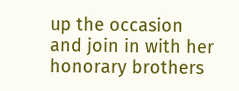up the occasion and join in with her honorary brothers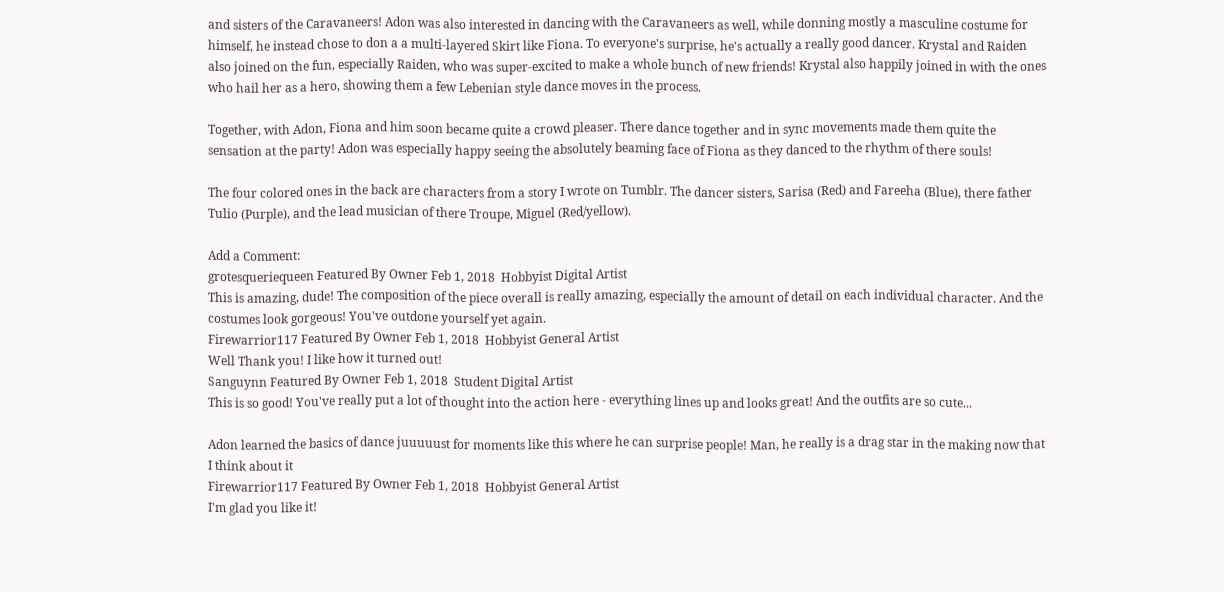and sisters of the Caravaneers! Adon was also interested in dancing with the Caravaneers as well, while donning mostly a masculine costume for himself, he instead chose to don a a multi-layered Skirt like Fiona. To everyone's surprise, he's actually a really good dancer. Krystal and Raiden also joined on the fun, especially Raiden, who was super-excited to make a whole bunch of new friends! Krystal also happily joined in with the ones who hail her as a hero, showing them a few Lebenian style dance moves in the process.

Together, with Adon, Fiona and him soon became quite a crowd pleaser. There dance together and in sync movements made them quite the sensation at the party! Adon was especially happy seeing the absolutely beaming face of Fiona as they danced to the rhythm of there souls!

The four colored ones in the back are characters from a story I wrote on Tumblr. The dancer sisters, Sarisa (Red) and Fareeha (Blue), there father Tulio (Purple), and the lead musician of there Troupe, Miguel (Red/yellow).

Add a Comment:
grotesqueriequeen Featured By Owner Feb 1, 2018  Hobbyist Digital Artist
This is amazing, dude! The composition of the piece overall is really amazing, especially the amount of detail on each individual character. And the costumes look gorgeous! You've outdone yourself yet again.
Firewarrior117 Featured By Owner Feb 1, 2018  Hobbyist General Artist
Well Thank you! I like how it turned out!
Sanguynn Featured By Owner Feb 1, 2018  Student Digital Artist
This is so good! You've really put a lot of thought into the action here - everything lines up and looks great! And the outfits are so cute...

Adon learned the basics of dance juuuuust for moments like this where he can surprise people! Man, he really is a drag star in the making now that I think about it
Firewarrior117 Featured By Owner Feb 1, 2018  Hobbyist General Artist
I'm glad you like it!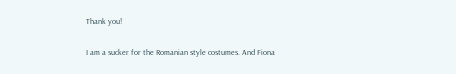Thank you!

I am a sucker for the Romanian style costumes. And Fiona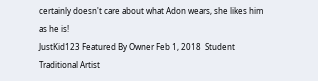certainly doesn't care about what Adon wears, she likes him as he is!
JustKid123 Featured By Owner Feb 1, 2018  Student Traditional Artist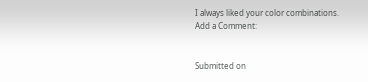I always liked your color combinations.
Add a Comment:


Submitted on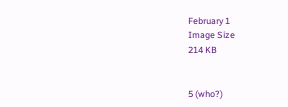February 1
Image Size
214 KB


5 (who?)